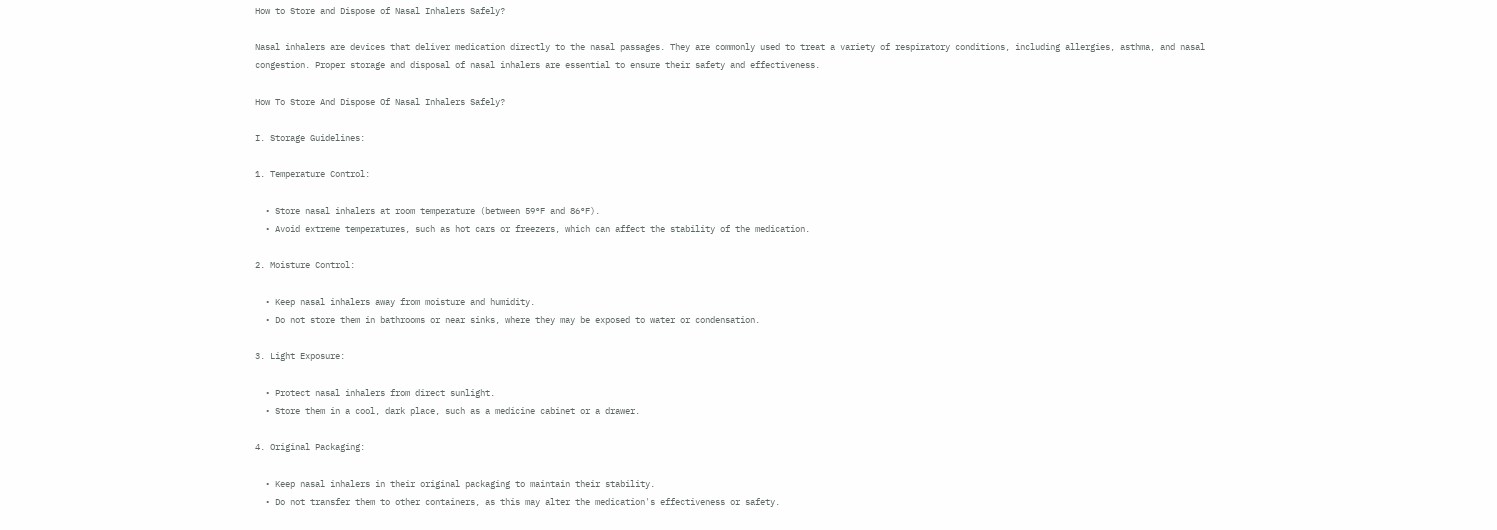How to Store and Dispose of Nasal Inhalers Safely?

Nasal inhalers are devices that deliver medication directly to the nasal passages. They are commonly used to treat a variety of respiratory conditions, including allergies, asthma, and nasal congestion. Proper storage and disposal of nasal inhalers are essential to ensure their safety and effectiveness.

How To Store And Dispose Of Nasal Inhalers Safely?

I. Storage Guidelines:

1. Temperature Control:

  • Store nasal inhalers at room temperature (between 59°F and 86°F).
  • Avoid extreme temperatures, such as hot cars or freezers, which can affect the stability of the medication.

2. Moisture Control:

  • Keep nasal inhalers away from moisture and humidity.
  • Do not store them in bathrooms or near sinks, where they may be exposed to water or condensation.

3. Light Exposure:

  • Protect nasal inhalers from direct sunlight.
  • Store them in a cool, dark place, such as a medicine cabinet or a drawer.

4. Original Packaging:

  • Keep nasal inhalers in their original packaging to maintain their stability.
  • Do not transfer them to other containers, as this may alter the medication's effectiveness or safety.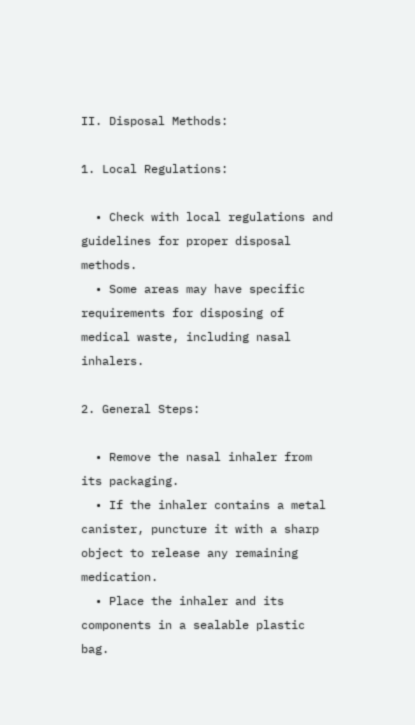II. Disposal Methods:

1. Local Regulations:

  • Check with local regulations and guidelines for proper disposal methods.
  • Some areas may have specific requirements for disposing of medical waste, including nasal inhalers.

2. General Steps:

  • Remove the nasal inhaler from its packaging.
  • If the inhaler contains a metal canister, puncture it with a sharp object to release any remaining medication.
  • Place the inhaler and its components in a sealable plastic bag.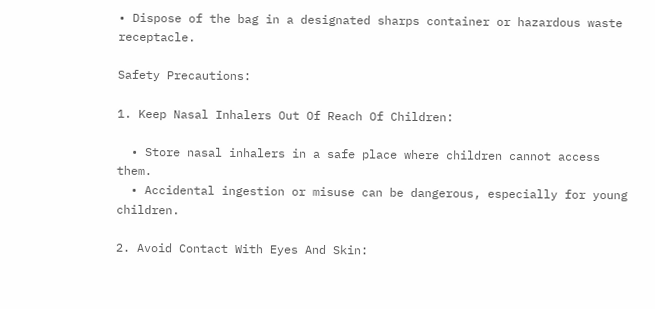• Dispose of the bag in a designated sharps container or hazardous waste receptacle.

Safety Precautions:

1. Keep Nasal Inhalers Out Of Reach Of Children:

  • Store nasal inhalers in a safe place where children cannot access them.
  • Accidental ingestion or misuse can be dangerous, especially for young children.

2. Avoid Contact With Eyes And Skin: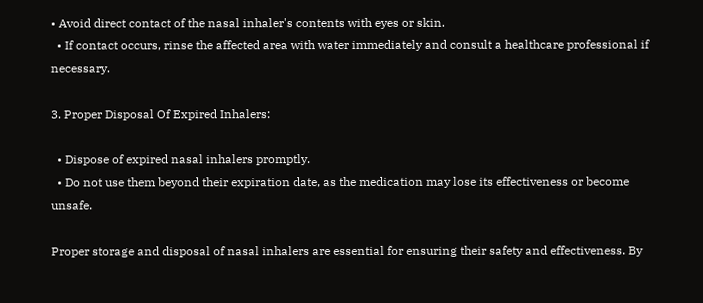• Avoid direct contact of the nasal inhaler's contents with eyes or skin.
  • If contact occurs, rinse the affected area with water immediately and consult a healthcare professional if necessary.

3. Proper Disposal Of Expired Inhalers:

  • Dispose of expired nasal inhalers promptly.
  • Do not use them beyond their expiration date, as the medication may lose its effectiveness or become unsafe.

Proper storage and disposal of nasal inhalers are essential for ensuring their safety and effectiveness. By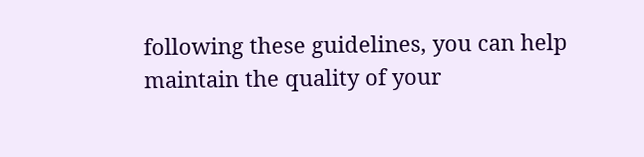following these guidelines, you can help maintain the quality of your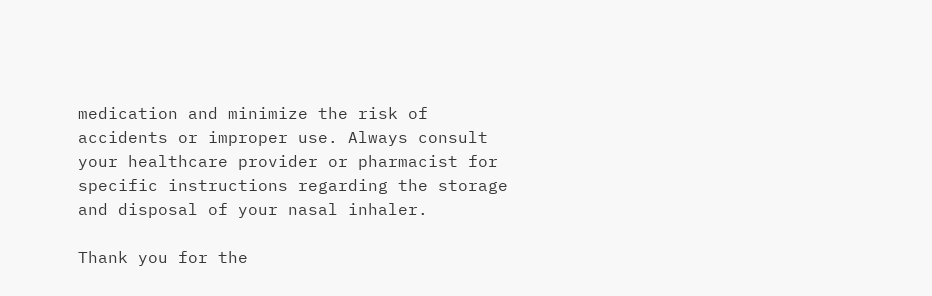medication and minimize the risk of accidents or improper use. Always consult your healthcare provider or pharmacist for specific instructions regarding the storage and disposal of your nasal inhaler.

Thank you for the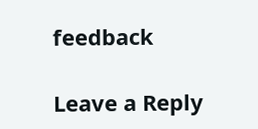feedback

Leave a Reply